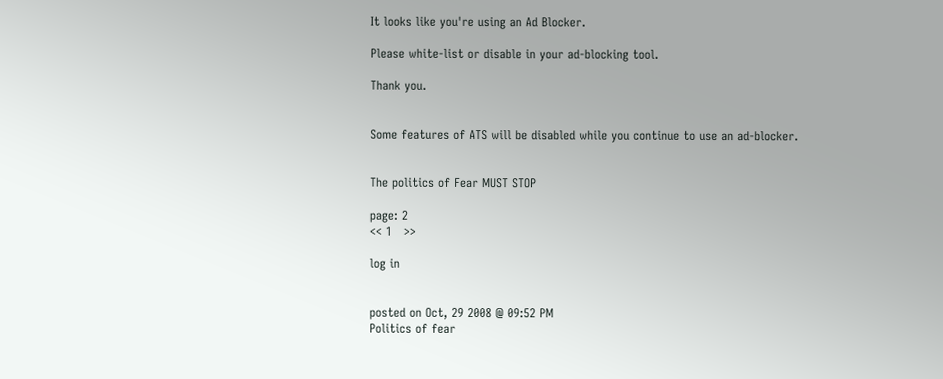It looks like you're using an Ad Blocker.

Please white-list or disable in your ad-blocking tool.

Thank you.


Some features of ATS will be disabled while you continue to use an ad-blocker.


The politics of Fear MUST STOP

page: 2
<< 1   >>

log in


posted on Oct, 29 2008 @ 09:52 PM
Politics of fear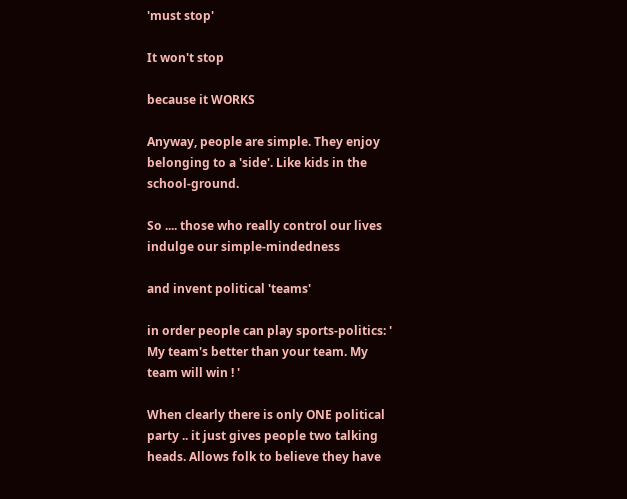'must stop'

It won't stop

because it WORKS

Anyway, people are simple. They enjoy belonging to a 'side'. Like kids in the school-ground.

So .... those who really control our lives indulge our simple-mindedness

and invent political 'teams'

in order people can play sports-politics: ' My team's better than your team. My team will win ! '

When clearly there is only ONE political party .. it just gives people two talking heads. Allows folk to believe they have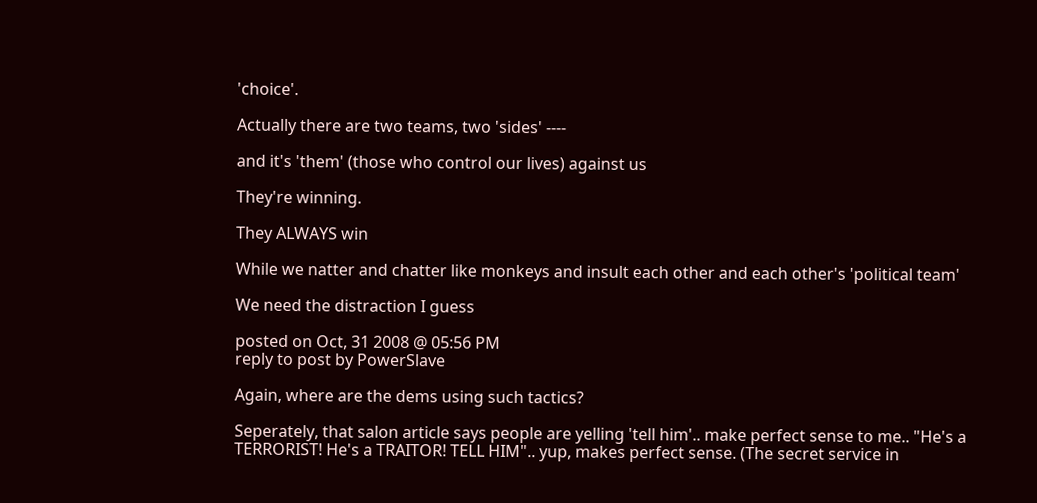'choice'.

Actually there are two teams, two 'sides' ----

and it's 'them' (those who control our lives) against us

They're winning.

They ALWAYS win

While we natter and chatter like monkeys and insult each other and each other's 'political team'

We need the distraction I guess

posted on Oct, 31 2008 @ 05:56 PM
reply to post by PowerSlave

Again, where are the dems using such tactics?

Seperately, that salon article says people are yelling 'tell him'.. make perfect sense to me.. "He's a TERRORIST! He's a TRAITOR! TELL HIM".. yup, makes perfect sense. (The secret service in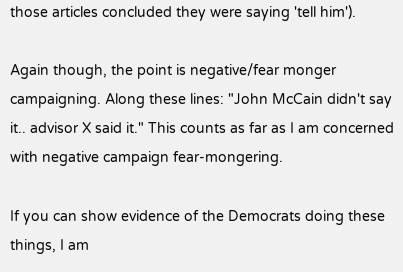those articles concluded they were saying 'tell him').

Again though, the point is negative/fear monger campaigning. Along these lines: "John McCain didn't say it.. advisor X said it." This counts as far as I am concerned with negative campaign fear-mongering.

If you can show evidence of the Democrats doing these things, I am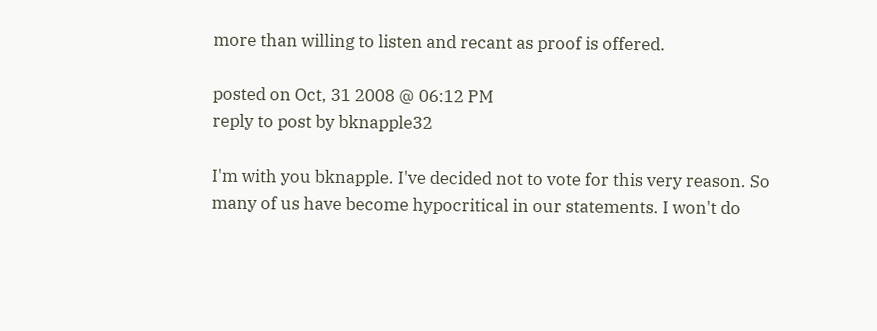more than willing to listen and recant as proof is offered.

posted on Oct, 31 2008 @ 06:12 PM
reply to post by bknapple32

I'm with you bknapple. I've decided not to vote for this very reason. So many of us have become hypocritical in our statements. I won't do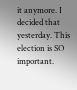it anymore. I decided that yesterday. This election is SO important.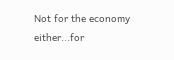Not for the economy either...for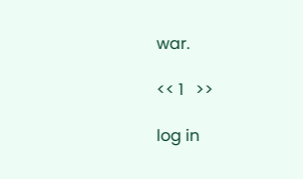war.

<< 1   >>

log in